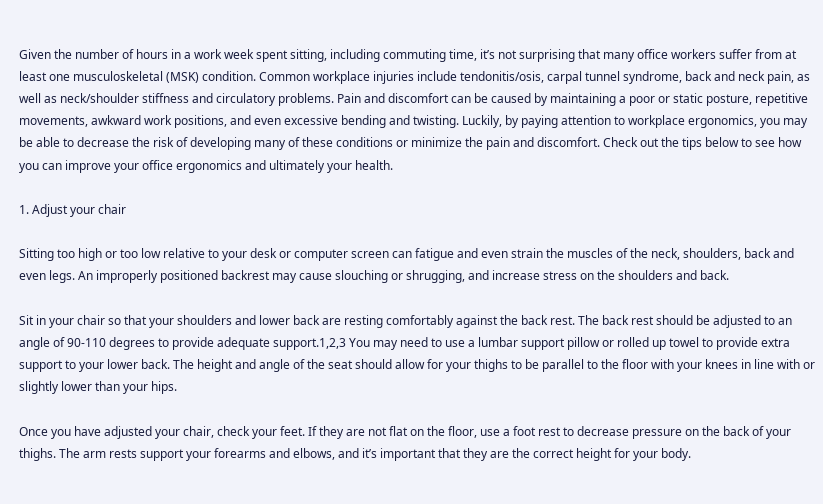Given the number of hours in a work week spent sitting, including commuting time, it’s not surprising that many office workers suffer from at least one musculoskeletal (MSK) condition. Common workplace injuries include tendonitis/osis, carpal tunnel syndrome, back and neck pain, as well as neck/shoulder stiffness and circulatory problems. Pain and discomfort can be caused by maintaining a poor or static posture, repetitive movements, awkward work positions, and even excessive bending and twisting. Luckily, by paying attention to workplace ergonomics, you may be able to decrease the risk of developing many of these conditions or minimize the pain and discomfort. Check out the tips below to see how you can improve your office ergonomics and ultimately your health.

1. Adjust your chair

Sitting too high or too low relative to your desk or computer screen can fatigue and even strain the muscles of the neck, shoulders, back and even legs. An improperly positioned backrest may cause slouching or shrugging, and increase stress on the shoulders and back.

Sit in your chair so that your shoulders and lower back are resting comfortably against the back rest. The back rest should be adjusted to an angle of 90-110 degrees to provide adequate support.1,2,3 You may need to use a lumbar support pillow or rolled up towel to provide extra support to your lower back. The height and angle of the seat should allow for your thighs to be parallel to the floor with your knees in line with or slightly lower than your hips.

Once you have adjusted your chair, check your feet. If they are not flat on the floor, use a foot rest to decrease pressure on the back of your thighs. The arm rests support your forearms and elbows, and it’s important that they are the correct height for your body.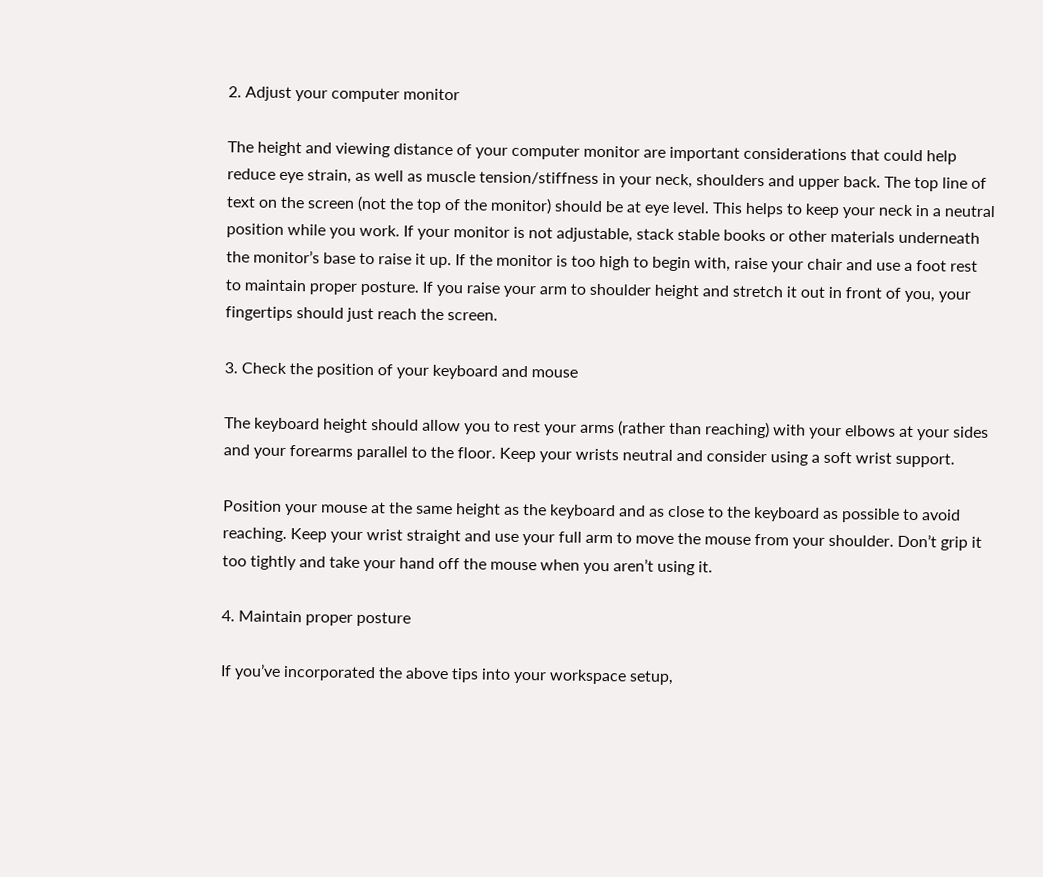2. Adjust your computer monitor

The height and viewing distance of your computer monitor are important considerations that could help reduce eye strain, as well as muscle tension/stiffness in your neck, shoulders and upper back. The top line of text on the screen (not the top of the monitor) should be at eye level. This helps to keep your neck in a neutral position while you work. If your monitor is not adjustable, stack stable books or other materials underneath the monitor’s base to raise it up. If the monitor is too high to begin with, raise your chair and use a foot rest to maintain proper posture. If you raise your arm to shoulder height and stretch it out in front of you, your fingertips should just reach the screen.

3. Check the position of your keyboard and mouse

The keyboard height should allow you to rest your arms (rather than reaching) with your elbows at your sides and your forearms parallel to the floor. Keep your wrists neutral and consider using a soft wrist support.

Position your mouse at the same height as the keyboard and as close to the keyboard as possible to avoid reaching. Keep your wrist straight and use your full arm to move the mouse from your shoulder. Don’t grip it too tightly and take your hand off the mouse when you aren’t using it.

4. Maintain proper posture

If you’ve incorporated the above tips into your workspace setup,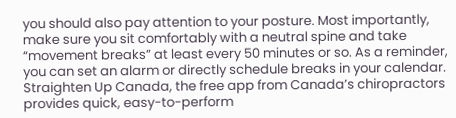you should also pay attention to your posture. Most importantly, make sure you sit comfortably with a neutral spine and take “movement breaks” at least every 50 minutes or so. As a reminder, you can set an alarm or directly schedule breaks in your calendar. Straighten Up Canada, the free app from Canada’s chiropractors provides quick, easy-to-perform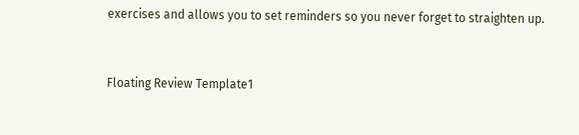exercises and allows you to set reminders so you never forget to straighten up.


Floating Review Template1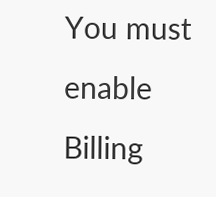You must enable Billing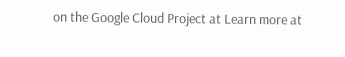on the Google Cloud Project at Learn more at